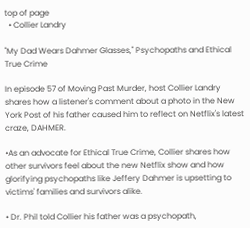top of page
  • Collier Landry

"My Dad Wears Dahmer Glasses," Psychopaths and Ethical True Crime

In episode 57 of Moving Past Murder, host Collier Landry shares how a listener's comment about a photo in the New York Post of his father caused him to reflect on Netflix's latest craze, DAHMER.

•As an advocate for Ethical True Crime, Collier shares how other survivors feel about the new Netflix show and how glorifying psychopaths like Jeffery Dahmer is upsetting to victims' families and survivors alike.

• Dr. Phil told Collier his father was a psychopath,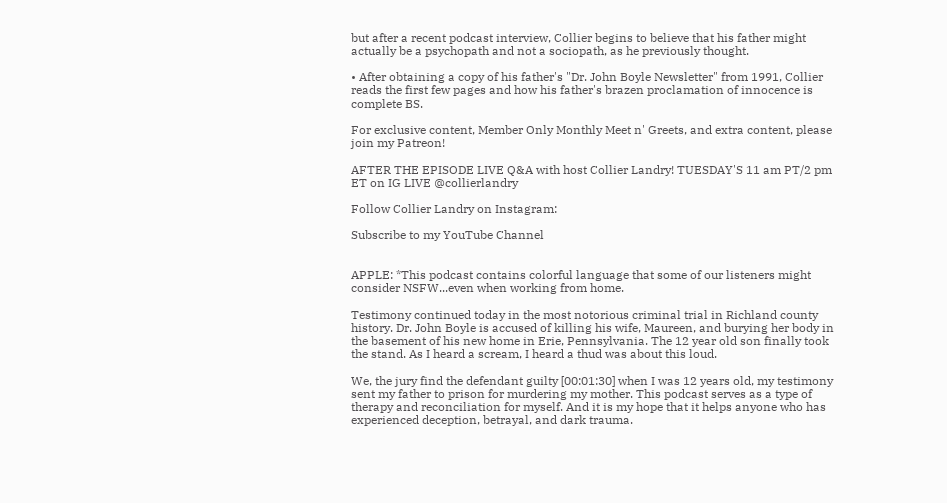but after a recent podcast interview, Collier begins to believe that his father might actually be a psychopath and not a sociopath, as he previously thought.

• After obtaining a copy of his father's "Dr. John Boyle Newsletter" from 1991, Collier reads the first few pages and how his father's brazen proclamation of innocence is complete BS.

For exclusive content, Member Only Monthly Meet n' Greets, and extra content, please join my Patreon!

AFTER THE EPISODE LIVE Q&A with host Collier Landry! TUESDAY'S 11 am PT/2 pm ET on IG LIVE @collierlandry

Follow Collier Landry on Instagram:

Subscribe to my YouTube Channel


APPLE: *This podcast contains colorful language that some of our listeners might consider NSFW...even when working from home.

Testimony continued today in the most notorious criminal trial in Richland county history. Dr. John Boyle is accused of killing his wife, Maureen, and burying her body in the basement of his new home in Erie, Pennsylvania. The 12 year old son finally took the stand. As I heard a scream, I heard a thud was about this loud.

We, the jury find the defendant guilty [00:01:30] when I was 12 years old, my testimony sent my father to prison for murdering my mother. This podcast serves as a type of therapy and reconciliation for myself. And it is my hope that it helps anyone who has experienced deception, betrayal, and dark trauma.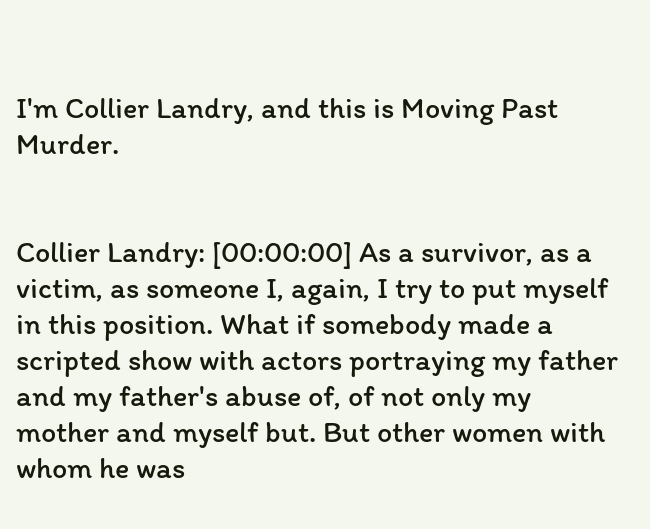I'm Collier Landry, and this is Moving Past Murder.


Collier Landry: [00:00:00] As a survivor, as a victim, as someone I, again, I try to put myself in this position. What if somebody made a scripted show with actors portraying my father and my father's abuse of, of not only my mother and myself but. But other women with whom he was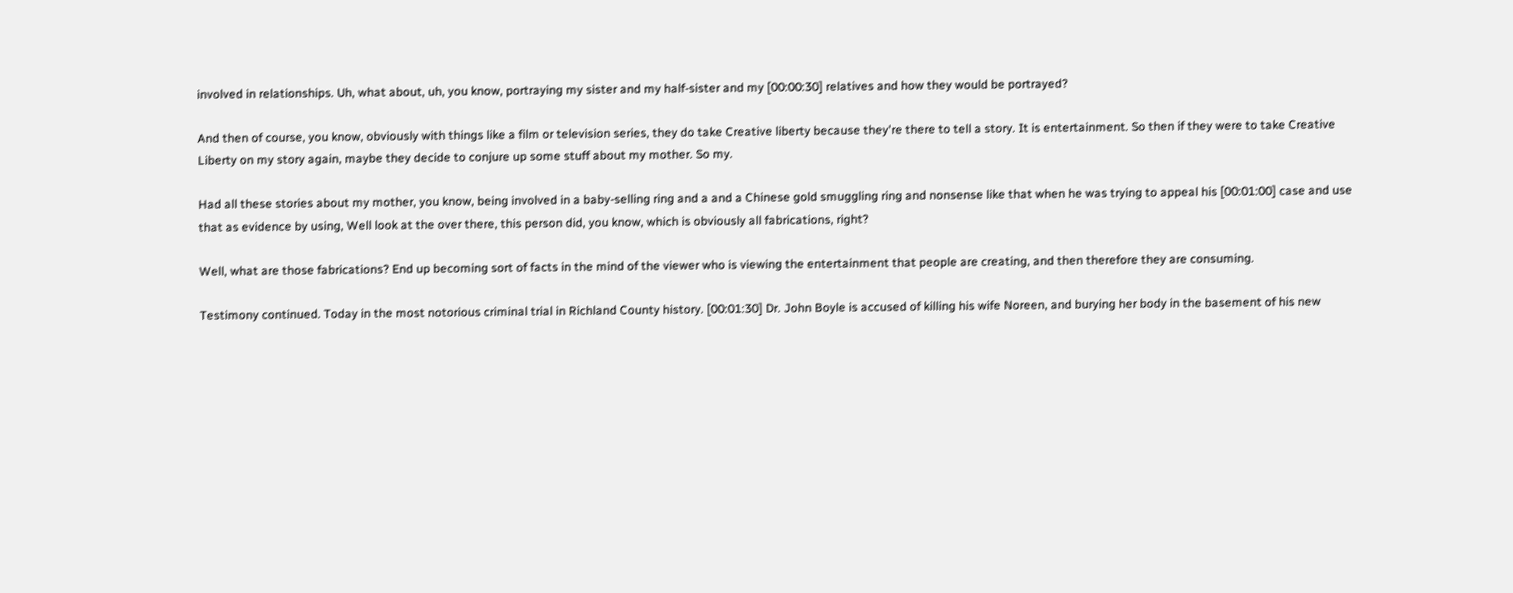involved in relationships. Uh, what about, uh, you know, portraying my sister and my half-sister and my [00:00:30] relatives and how they would be portrayed?

And then of course, you know, obviously with things like a film or television series, they do take Creative liberty because they're there to tell a story. It is entertainment. So then if they were to take Creative Liberty on my story again, maybe they decide to conjure up some stuff about my mother. So my.

Had all these stories about my mother, you know, being involved in a baby-selling ring and a and a Chinese gold smuggling ring and nonsense like that when he was trying to appeal his [00:01:00] case and use that as evidence by using, Well look at the over there, this person did, you know, which is obviously all fabrications, right?

Well, what are those fabrications? End up becoming sort of facts in the mind of the viewer who is viewing the entertainment that people are creating, and then therefore they are consuming.

Testimony continued. Today in the most notorious criminal trial in Richland County history. [00:01:30] Dr. John Boyle is accused of killing his wife Noreen, and burying her body in the basement of his new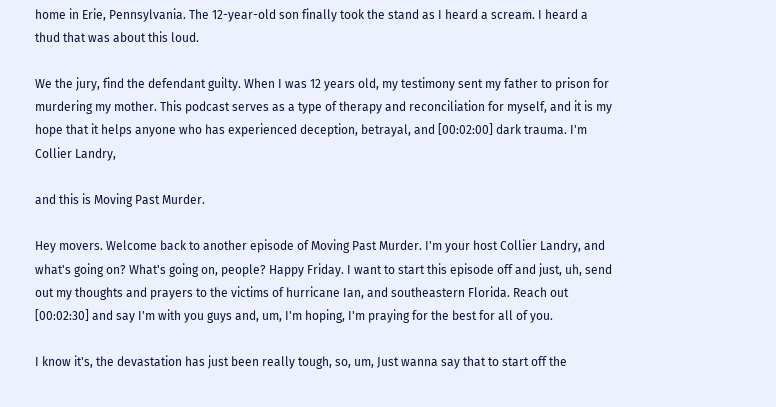home in Erie, Pennsylvania. The 12-year-old son finally took the stand as I heard a scream. I heard a thud that was about this loud.

We the jury, find the defendant guilty. When I was 12 years old, my testimony sent my father to prison for murdering my mother. This podcast serves as a type of therapy and reconciliation for myself, and it is my hope that it helps anyone who has experienced deception, betrayal, and [00:02:00] dark trauma. I'm Collier Landry,

and this is Moving Past Murder.

Hey movers. Welcome back to another episode of Moving Past Murder. I'm your host Collier Landry, and what's going on? What's going on, people? Happy Friday. I want to start this episode off and just, uh, send out my thoughts and prayers to the victims of hurricane Ian, and southeastern Florida. Reach out [00:02:30] and say I'm with you guys and, um, I'm hoping, I'm praying for the best for all of you.

I know it's, the devastation has just been really tough, so, um, Just wanna say that to start off the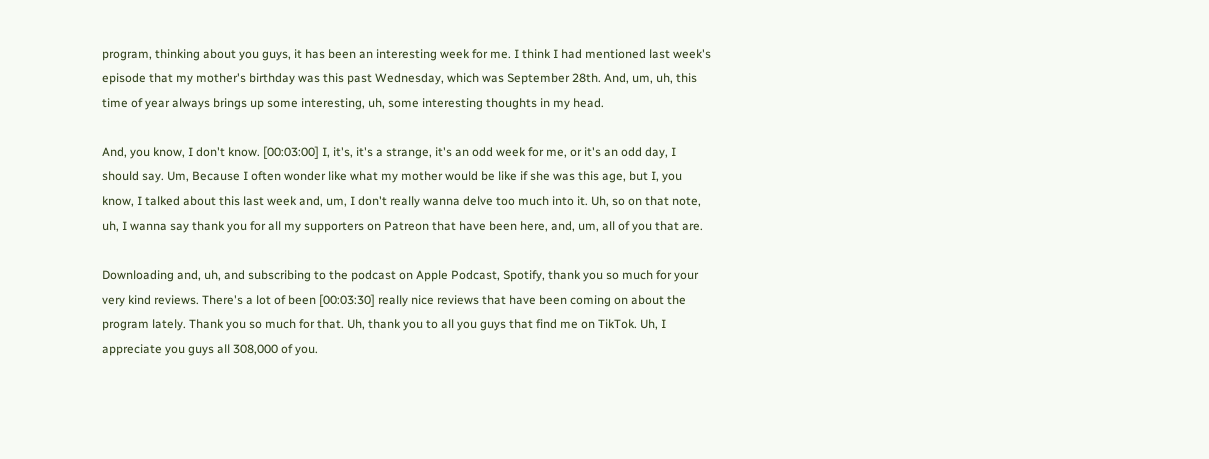program, thinking about you guys, it has been an interesting week for me. I think I had mentioned last week's episode that my mother's birthday was this past Wednesday, which was September 28th. And, um, uh, this time of year always brings up some interesting, uh, some interesting thoughts in my head.

And, you know, I don't know. [00:03:00] I, it's, it's a strange, it's an odd week for me, or it's an odd day, I should say. Um, Because I often wonder like what my mother would be like if she was this age, but I, you know, I talked about this last week and, um, I don't really wanna delve too much into it. Uh, so on that note, uh, I wanna say thank you for all my supporters on Patreon that have been here, and, um, all of you that are.

Downloading and, uh, and subscribing to the podcast on Apple Podcast, Spotify, thank you so much for your very kind reviews. There's a lot of been [00:03:30] really nice reviews that have been coming on about the program lately. Thank you so much for that. Uh, thank you to all you guys that find me on TikTok. Uh, I appreciate you guys all 308,000 of you.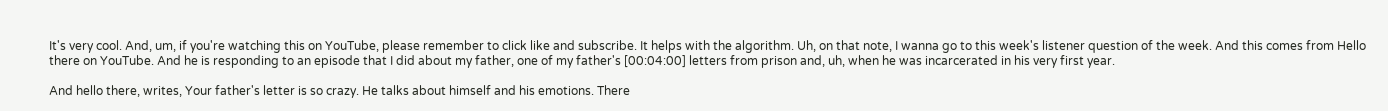It's very cool. And, um, if you're watching this on YouTube, please remember to click like and subscribe. It helps with the algorithm. Uh, on that note, I wanna go to this week's listener question of the week. And this comes from Hello there on YouTube. And he is responding to an episode that I did about my father, one of my father's [00:04:00] letters from prison and, uh, when he was incarcerated in his very first year.

And hello there, writes, Your father's letter is so crazy. He talks about himself and his emotions. There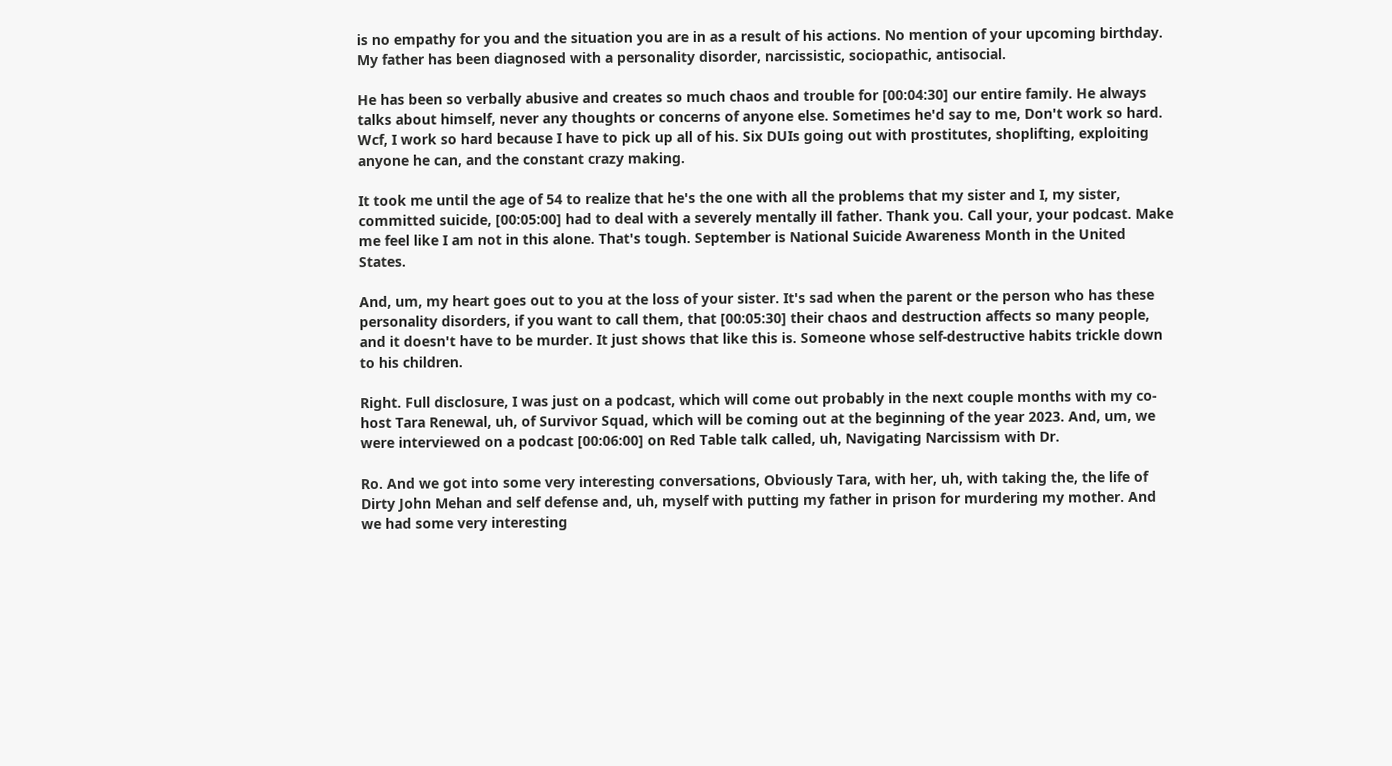is no empathy for you and the situation you are in as a result of his actions. No mention of your upcoming birthday. My father has been diagnosed with a personality disorder, narcissistic, sociopathic, antisocial.

He has been so verbally abusive and creates so much chaos and trouble for [00:04:30] our entire family. He always talks about himself, never any thoughts or concerns of anyone else. Sometimes he'd say to me, Don't work so hard. Wcf, I work so hard because I have to pick up all of his. Six DUIs going out with prostitutes, shoplifting, exploiting anyone he can, and the constant crazy making.

It took me until the age of 54 to realize that he's the one with all the problems that my sister and I, my sister, committed suicide, [00:05:00] had to deal with a severely mentally ill father. Thank you. Call your, your podcast. Make me feel like I am not in this alone. That's tough. September is National Suicide Awareness Month in the United States.

And, um, my heart goes out to you at the loss of your sister. It's sad when the parent or the person who has these personality disorders, if you want to call them, that [00:05:30] their chaos and destruction affects so many people, and it doesn't have to be murder. It just shows that like this is. Someone whose self-destructive habits trickle down to his children.

Right. Full disclosure, I was just on a podcast, which will come out probably in the next couple months with my co-host Tara Renewal, uh, of Survivor Squad, which will be coming out at the beginning of the year 2023. And, um, we were interviewed on a podcast [00:06:00] on Red Table talk called, uh, Navigating Narcissism with Dr.

Ro. And we got into some very interesting conversations, Obviously Tara, with her, uh, with taking the, the life of Dirty John Mehan and self defense and, uh, myself with putting my father in prison for murdering my mother. And we had some very interesting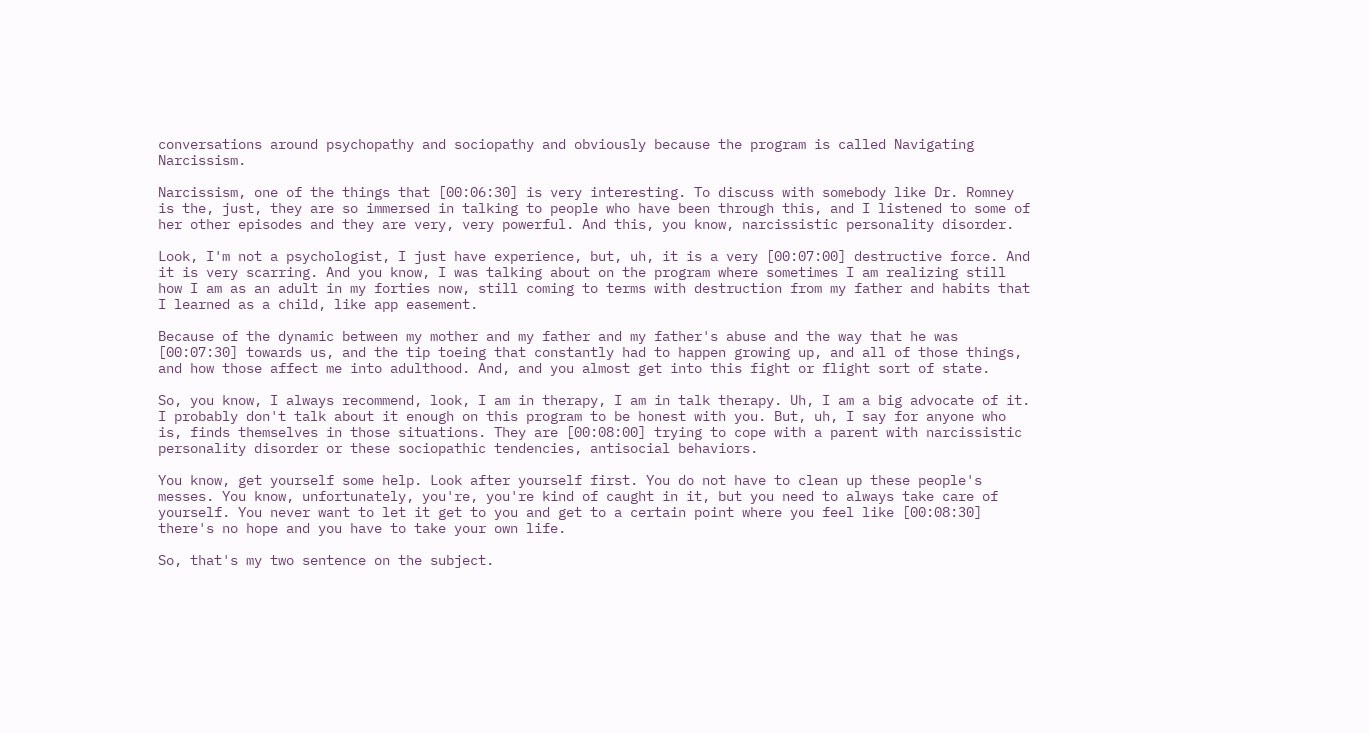conversations around psychopathy and sociopathy and obviously because the program is called Navigating Narcissism.

Narcissism, one of the things that [00:06:30] is very interesting. To discuss with somebody like Dr. Romney is the, just, they are so immersed in talking to people who have been through this, and I listened to some of her other episodes and they are very, very powerful. And this, you know, narcissistic personality disorder.

Look, I'm not a psychologist, I just have experience, but, uh, it is a very [00:07:00] destructive force. And it is very scarring. And you know, I was talking about on the program where sometimes I am realizing still how I am as an adult in my forties now, still coming to terms with destruction from my father and habits that I learned as a child, like app easement.

Because of the dynamic between my mother and my father and my father's abuse and the way that he was [00:07:30] towards us, and the tip toeing that constantly had to happen growing up, and all of those things, and how those affect me into adulthood. And, and you almost get into this fight or flight sort of state.

So, you know, I always recommend, look, I am in therapy, I am in talk therapy. Uh, I am a big advocate of it. I probably don't talk about it enough on this program to be honest with you. But, uh, I say for anyone who is, finds themselves in those situations. They are [00:08:00] trying to cope with a parent with narcissistic personality disorder or these sociopathic tendencies, antisocial behaviors.

You know, get yourself some help. Look after yourself first. You do not have to clean up these people's messes. You know, unfortunately, you're, you're kind of caught in it, but you need to always take care of yourself. You never want to let it get to you and get to a certain point where you feel like [00:08:30] there's no hope and you have to take your own life.

So, that's my two sentence on the subject.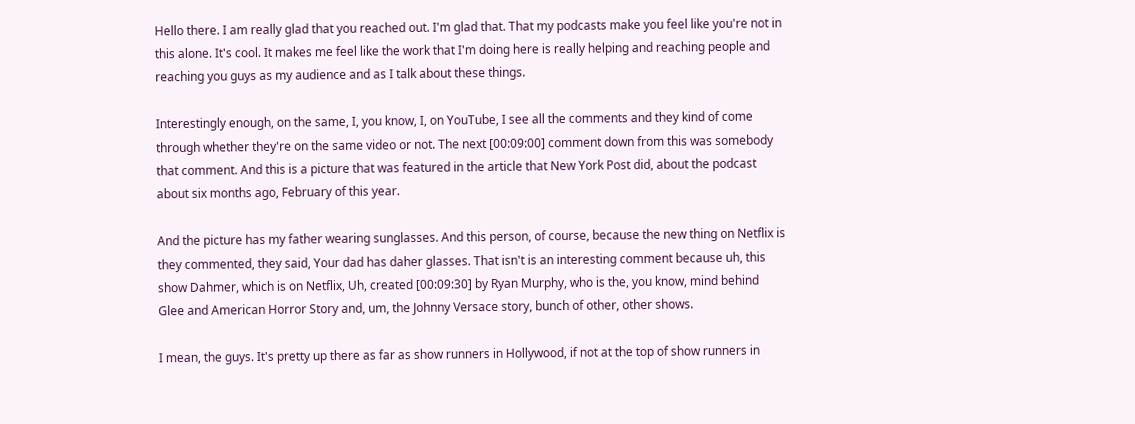Hello there. I am really glad that you reached out. I'm glad that. That my podcasts make you feel like you're not in this alone. It's cool. It makes me feel like the work that I'm doing here is really helping and reaching people and reaching you guys as my audience and as I talk about these things.

Interestingly enough, on the same, I, you know, I, on YouTube, I see all the comments and they kind of come through whether they're on the same video or not. The next [00:09:00] comment down from this was somebody that comment. And this is a picture that was featured in the article that New York Post did, about the podcast about six months ago, February of this year.

And the picture has my father wearing sunglasses. And this person, of course, because the new thing on Netflix is they commented, they said, Your dad has daher glasses. That isn't is an interesting comment because uh, this show Dahmer, which is on Netflix, Uh, created [00:09:30] by Ryan Murphy, who is the, you know, mind behind Glee and American Horror Story and, um, the Johnny Versace story, bunch of other, other shows.

I mean, the guys. It's pretty up there as far as show runners in Hollywood, if not at the top of show runners in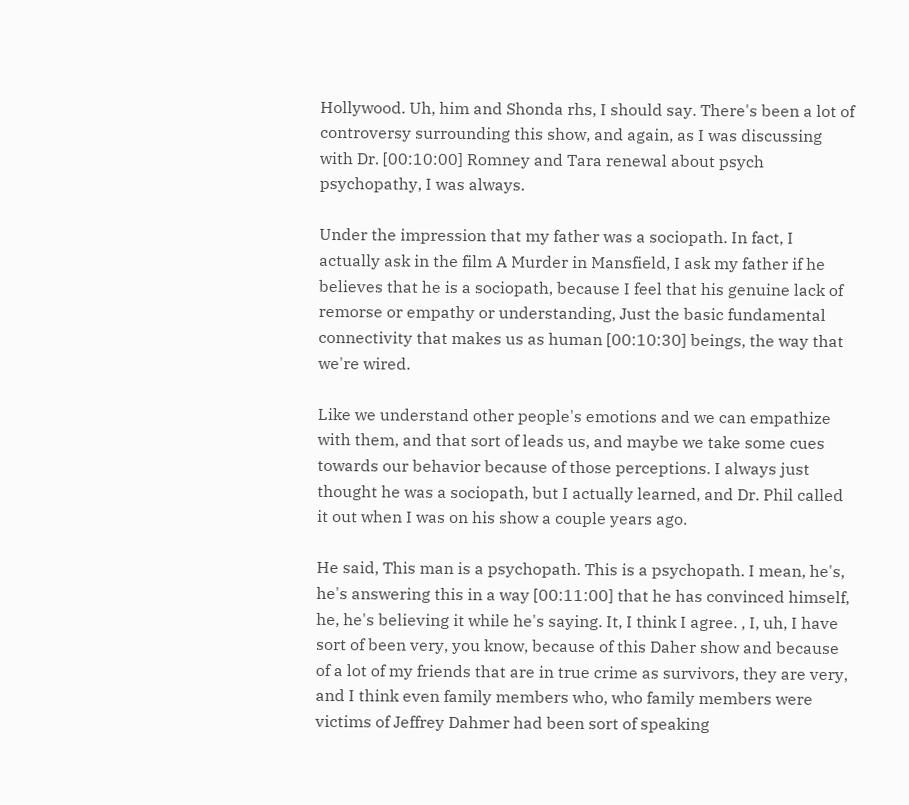Hollywood. Uh, him and Shonda rhs, I should say. There's been a lot of controversy surrounding this show, and again, as I was discussing with Dr. [00:10:00] Romney and Tara renewal about psych psychopathy, I was always.

Under the impression that my father was a sociopath. In fact, I actually ask in the film A Murder in Mansfield, I ask my father if he believes that he is a sociopath, because I feel that his genuine lack of remorse or empathy or understanding, Just the basic fundamental connectivity that makes us as human [00:10:30] beings, the way that we're wired.

Like we understand other people's emotions and we can empathize with them, and that sort of leads us, and maybe we take some cues towards our behavior because of those perceptions. I always just thought he was a sociopath, but I actually learned, and Dr. Phil called it out when I was on his show a couple years ago.

He said, This man is a psychopath. This is a psychopath. I mean, he's, he's answering this in a way [00:11:00] that he has convinced himself, he, he's believing it while he's saying. It, I think I agree. , I, uh, I have sort of been very, you know, because of this Daher show and because of a lot of my friends that are in true crime as survivors, they are very, and I think even family members who, who family members were victims of Jeffrey Dahmer had been sort of speaking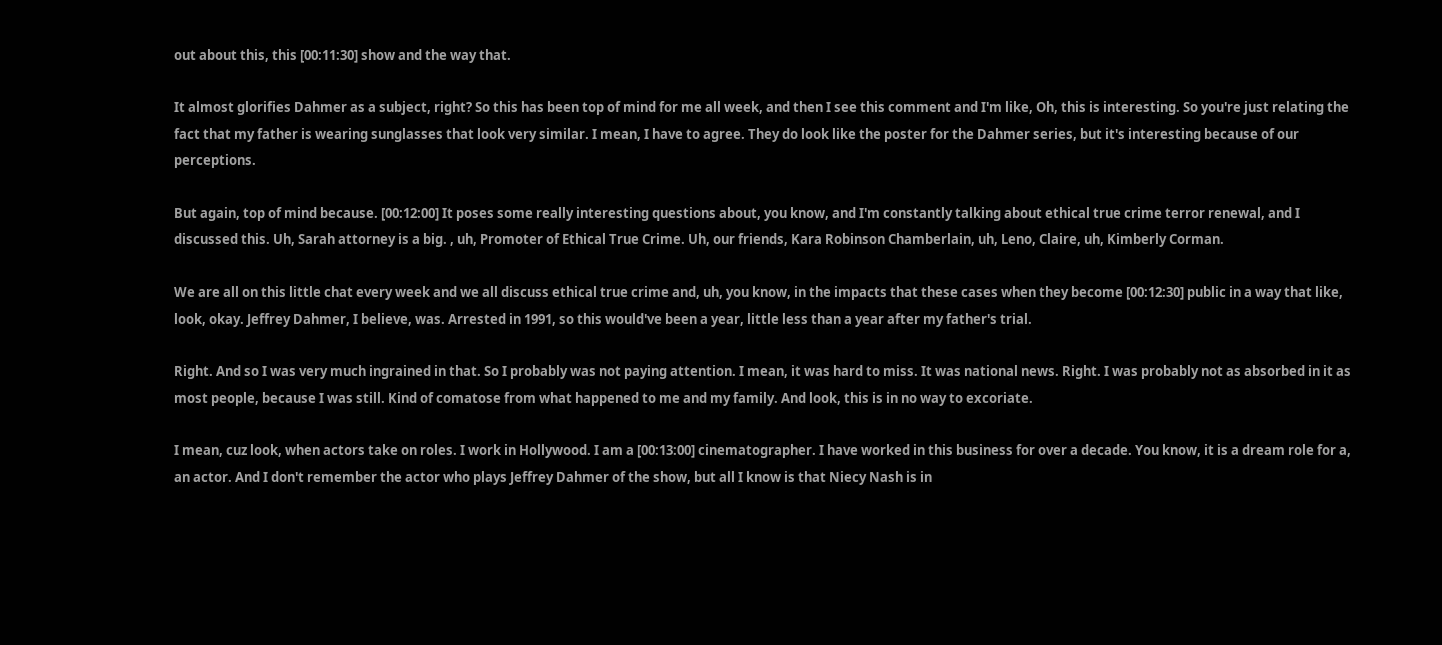out about this, this [00:11:30] show and the way that.

It almost glorifies Dahmer as a subject, right? So this has been top of mind for me all week, and then I see this comment and I'm like, Oh, this is interesting. So you're just relating the fact that my father is wearing sunglasses that look very similar. I mean, I have to agree. They do look like the poster for the Dahmer series, but it's interesting because of our perceptions.

But again, top of mind because. [00:12:00] It poses some really interesting questions about, you know, and I'm constantly talking about ethical true crime terror renewal, and I discussed this. Uh, Sarah attorney is a big. , uh, Promoter of Ethical True Crime. Uh, our friends, Kara Robinson Chamberlain, uh, Leno, Claire, uh, Kimberly Corman.

We are all on this little chat every week and we all discuss ethical true crime and, uh, you know, in the impacts that these cases when they become [00:12:30] public in a way that like, look, okay. Jeffrey Dahmer, I believe, was. Arrested in 1991, so this would've been a year, little less than a year after my father's trial.

Right. And so I was very much ingrained in that. So I probably was not paying attention. I mean, it was hard to miss. It was national news. Right. I was probably not as absorbed in it as most people, because I was still. Kind of comatose from what happened to me and my family. And look, this is in no way to excoriate.

I mean, cuz look, when actors take on roles. I work in Hollywood. I am a [00:13:00] cinematographer. I have worked in this business for over a decade. You know, it is a dream role for a, an actor. And I don't remember the actor who plays Jeffrey Dahmer of the show, but all I know is that Niecy Nash is in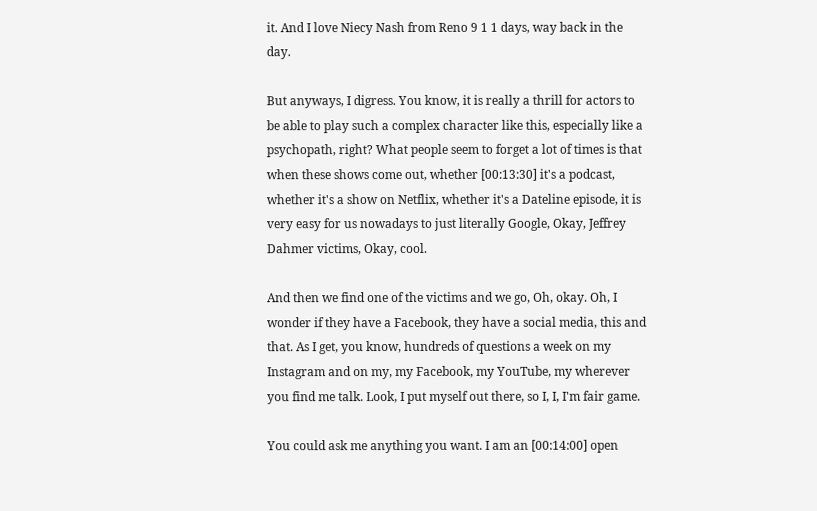it. And I love Niecy Nash from Reno 9 1 1 days, way back in the day.

But anyways, I digress. You know, it is really a thrill for actors to be able to play such a complex character like this, especially like a psychopath, right? What people seem to forget a lot of times is that when these shows come out, whether [00:13:30] it's a podcast, whether it's a show on Netflix, whether it's a Dateline episode, it is very easy for us nowadays to just literally Google, Okay, Jeffrey Dahmer victims, Okay, cool.

And then we find one of the victims and we go, Oh, okay. Oh, I wonder if they have a Facebook, they have a social media, this and that. As I get, you know, hundreds of questions a week on my Instagram and on my, my Facebook, my YouTube, my wherever you find me talk. Look, I put myself out there, so I, I, I'm fair game.

You could ask me anything you want. I am an [00:14:00] open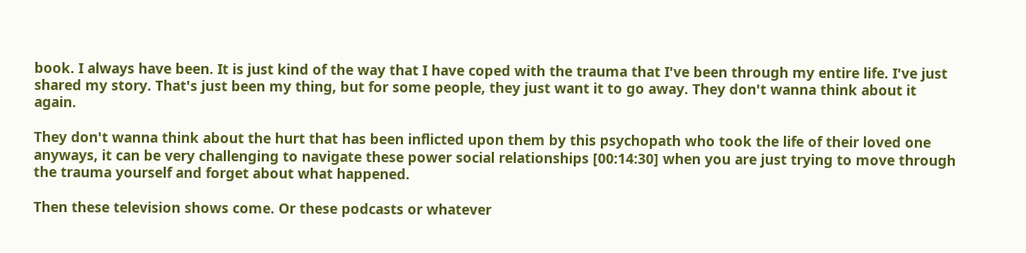book. I always have been. It is just kind of the way that I have coped with the trauma that I've been through my entire life. I've just shared my story. That's just been my thing, but for some people, they just want it to go away. They don't wanna think about it again.

They don't wanna think about the hurt that has been inflicted upon them by this psychopath who took the life of their loved one anyways, it can be very challenging to navigate these power social relationships [00:14:30] when you are just trying to move through the trauma yourself and forget about what happened.

Then these television shows come. Or these podcasts or whatever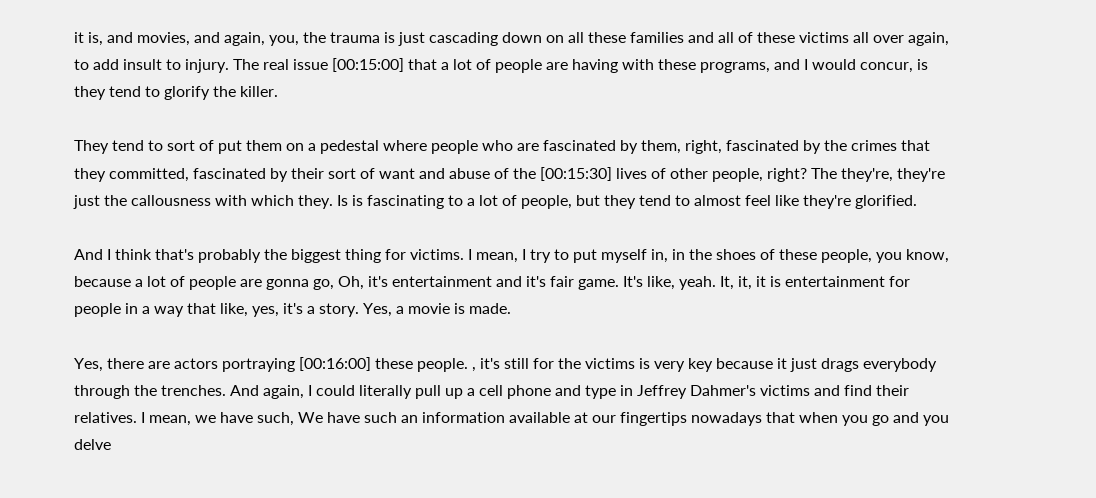it is, and movies, and again, you, the trauma is just cascading down on all these families and all of these victims all over again, to add insult to injury. The real issue [00:15:00] that a lot of people are having with these programs, and I would concur, is they tend to glorify the killer.

They tend to sort of put them on a pedestal where people who are fascinated by them, right, fascinated by the crimes that they committed, fascinated by their sort of want and abuse of the [00:15:30] lives of other people, right? The they're, they're just the callousness with which they. Is is fascinating to a lot of people, but they tend to almost feel like they're glorified.

And I think that's probably the biggest thing for victims. I mean, I try to put myself in, in the shoes of these people, you know, because a lot of people are gonna go, Oh, it's entertainment and it's fair game. It's like, yeah. It, it, it is entertainment for people in a way that like, yes, it's a story. Yes, a movie is made.

Yes, there are actors portraying [00:16:00] these people. , it's still for the victims is very key because it just drags everybody through the trenches. And again, I could literally pull up a cell phone and type in Jeffrey Dahmer's victims and find their relatives. I mean, we have such, We have such an information available at our fingertips nowadays that when you go and you delve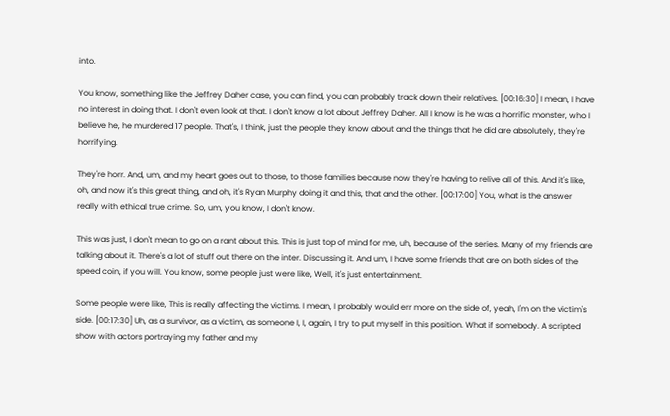into.

You know, something like the Jeffrey Daher case, you can find, you can probably track down their relatives. [00:16:30] I mean, I have no interest in doing that. I don't even look at that. I don't know a lot about Jeffrey Daher. All I know is he was a horrific monster, who I believe he, he murdered 17 people. That's, I think, just the people they know about and the things that he did are absolutely, they're horrifying.

They're horr. And, um, and my heart goes out to those, to those families because now they're having to relive all of this. And it's like, oh, and now it's this great thing, and oh, it's Ryan Murphy doing it and this, that and the other. [00:17:00] You, what is the answer really with ethical true crime. So, um, you know, I don't know.

This was just, I don't mean to go on a rant about this. This is just top of mind for me, uh, because of the series. Many of my friends are talking about it. There's a lot of stuff out there on the inter. Discussing it. And um, I have some friends that are on both sides of the speed coin, if you will. You know, some people just were like, Well, it's just entertainment.

Some people were like, This is really affecting the victims. I mean, I probably would err more on the side of, yeah, I'm on the victim's side. [00:17:30] Uh, as a survivor, as a victim, as someone I, I, again, I try to put myself in this position. What if somebody. A scripted show with actors portraying my father and my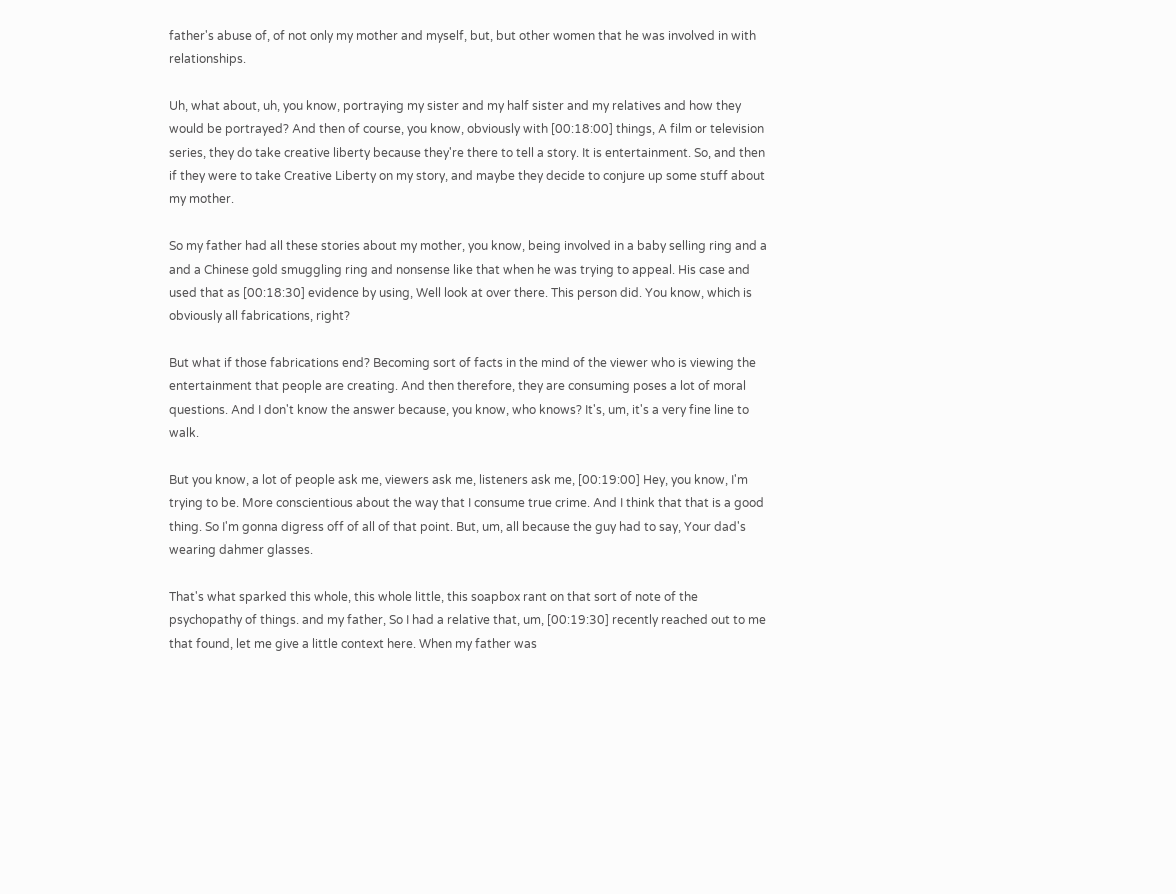father's abuse of, of not only my mother and myself, but, but other women that he was involved in with relationships.

Uh, what about, uh, you know, portraying my sister and my half sister and my relatives and how they would be portrayed? And then of course, you know, obviously with [00:18:00] things, A film or television series, they do take creative liberty because they're there to tell a story. It is entertainment. So, and then if they were to take Creative Liberty on my story, and maybe they decide to conjure up some stuff about my mother.

So my father had all these stories about my mother, you know, being involved in a baby selling ring and a and a Chinese gold smuggling ring and nonsense like that when he was trying to appeal. His case and used that as [00:18:30] evidence by using, Well look at over there. This person did. You know, which is obviously all fabrications, right?

But what if those fabrications end? Becoming sort of facts in the mind of the viewer who is viewing the entertainment that people are creating. And then therefore, they are consuming poses a lot of moral questions. And I don't know the answer because, you know, who knows? It's, um, it's a very fine line to walk.

But you know, a lot of people ask me, viewers ask me, listeners ask me, [00:19:00] Hey, you know, I'm trying to be. More conscientious about the way that I consume true crime. And I think that that is a good thing. So I'm gonna digress off of all of that point. But, um, all because the guy had to say, Your dad's wearing dahmer glasses.

That's what sparked this whole, this whole little, this soapbox rant on that sort of note of the psychopathy of things. and my father, So I had a relative that, um, [00:19:30] recently reached out to me that found, let me give a little context here. When my father was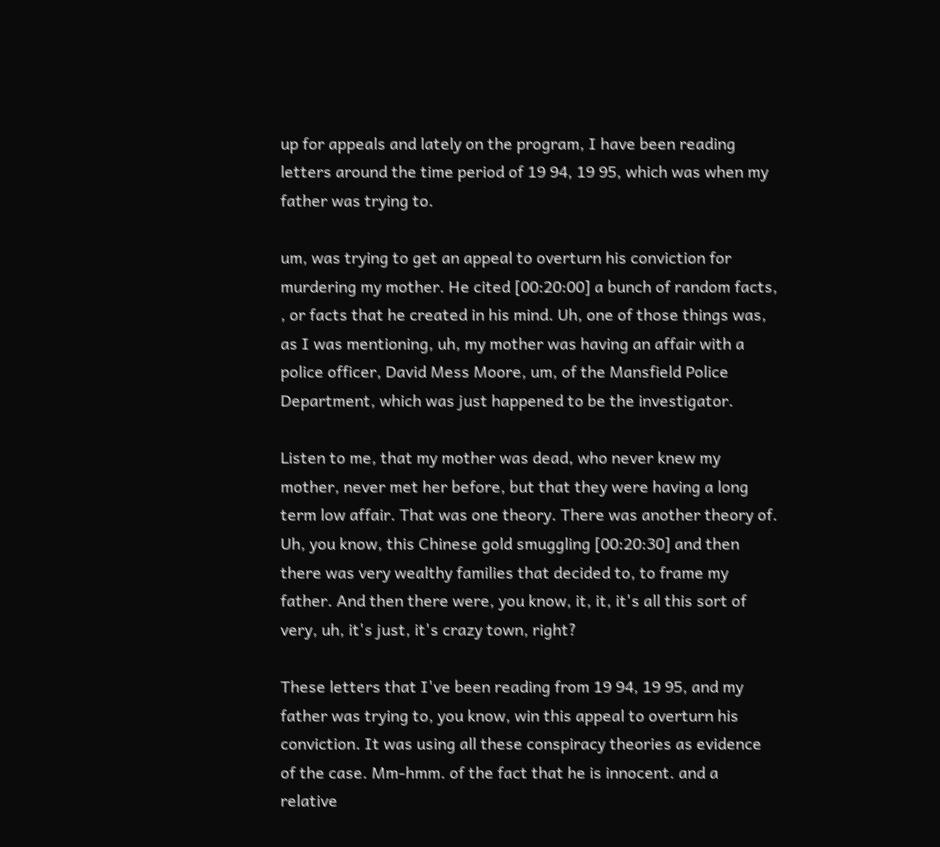up for appeals and lately on the program, I have been reading letters around the time period of 19 94, 19 95, which was when my father was trying to.

um, was trying to get an appeal to overturn his conviction for murdering my mother. He cited [00:20:00] a bunch of random facts, , or facts that he created in his mind. Uh, one of those things was, as I was mentioning, uh, my mother was having an affair with a police officer, David Mess Moore, um, of the Mansfield Police Department, which was just happened to be the investigator.

Listen to me, that my mother was dead, who never knew my mother, never met her before, but that they were having a long term low affair. That was one theory. There was another theory of. Uh, you know, this Chinese gold smuggling [00:20:30] and then there was very wealthy families that decided to, to frame my father. And then there were, you know, it, it, it's all this sort of very, uh, it's just, it's crazy town, right?

These letters that I've been reading from 19 94, 19 95, and my father was trying to, you know, win this appeal to overturn his conviction. It was using all these conspiracy theories as evidence of the case. Mm-hmm. of the fact that he is innocent. and a relative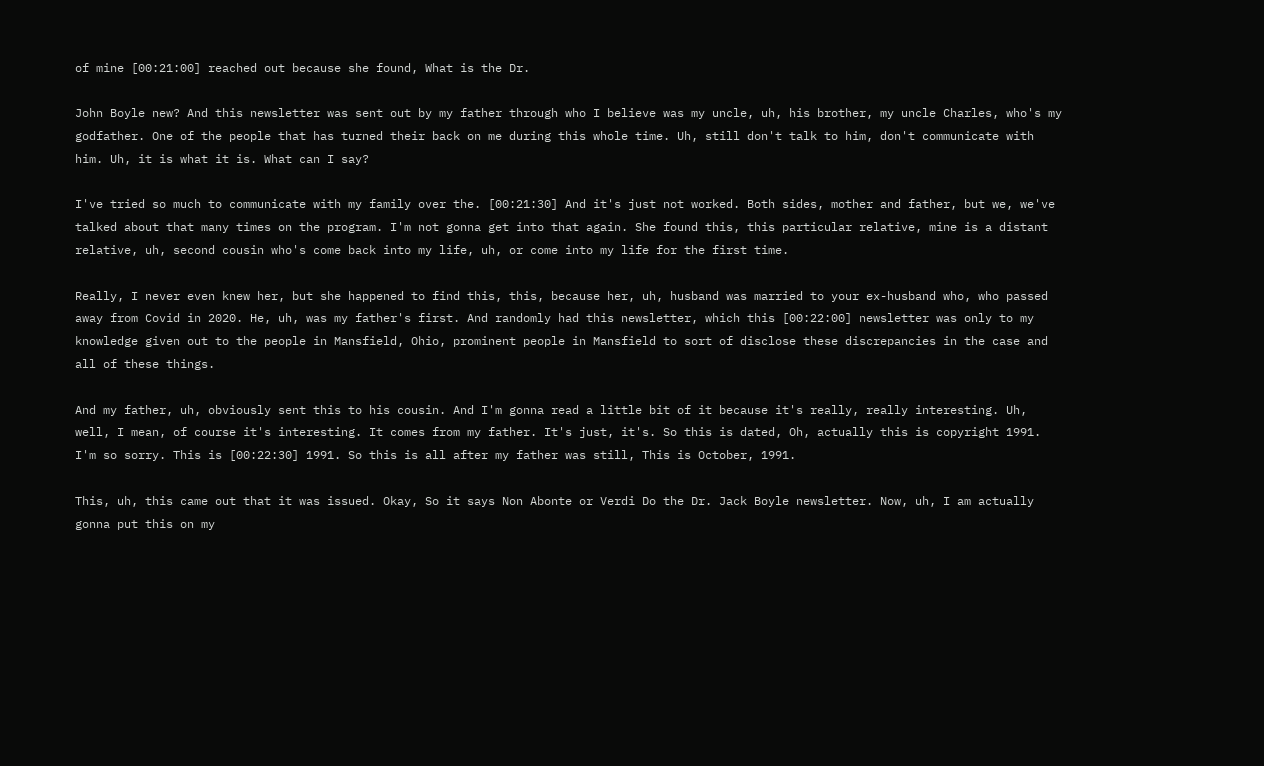of mine [00:21:00] reached out because she found, What is the Dr.

John Boyle new? And this newsletter was sent out by my father through who I believe was my uncle, uh, his brother, my uncle Charles, who's my godfather. One of the people that has turned their back on me during this whole time. Uh, still don't talk to him, don't communicate with him. Uh, it is what it is. What can I say?

I've tried so much to communicate with my family over the. [00:21:30] And it's just not worked. Both sides, mother and father, but we, we've talked about that many times on the program. I'm not gonna get into that again. She found this, this particular relative, mine is a distant relative, uh, second cousin who's come back into my life, uh, or come into my life for the first time.

Really, I never even knew her, but she happened to find this, this, because her, uh, husband was married to your ex-husband who, who passed away from Covid in 2020. He, uh, was my father's first. And randomly had this newsletter, which this [00:22:00] newsletter was only to my knowledge given out to the people in Mansfield, Ohio, prominent people in Mansfield to sort of disclose these discrepancies in the case and all of these things.

And my father, uh, obviously sent this to his cousin. And I'm gonna read a little bit of it because it's really, really interesting. Uh, well, I mean, of course it's interesting. It comes from my father. It's just, it's. So this is dated, Oh, actually this is copyright 1991. I'm so sorry. This is [00:22:30] 1991. So this is all after my father was still, This is October, 1991.

This, uh, this came out that it was issued. Okay, So it says Non Abonte or Verdi Do the Dr. Jack Boyle newsletter. Now, uh, I am actually gonna put this on my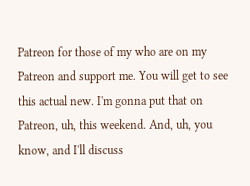Patreon for those of my who are on my Patreon and support me. You will get to see this actual new. I'm gonna put that on Patreon, uh, this weekend. And, uh, you know, and I'll discuss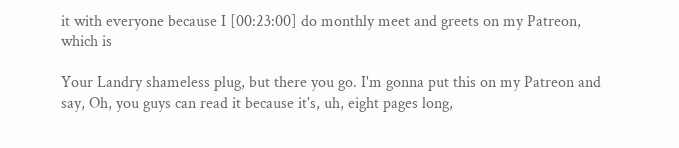it with everyone because I [00:23:00] do monthly meet and greets on my Patreon, which is

Your Landry shameless plug, but there you go. I'm gonna put this on my Patreon and say, Oh, you guys can read it because it's, uh, eight pages long,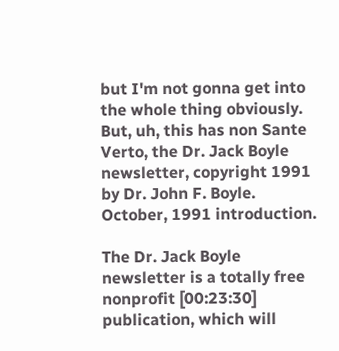but I'm not gonna get into the whole thing obviously. But, uh, this has non Sante Verto, the Dr. Jack Boyle newsletter, copyright 1991 by Dr. John F. Boyle. October, 1991 introduction.

The Dr. Jack Boyle newsletter is a totally free nonprofit [00:23:30] publication, which will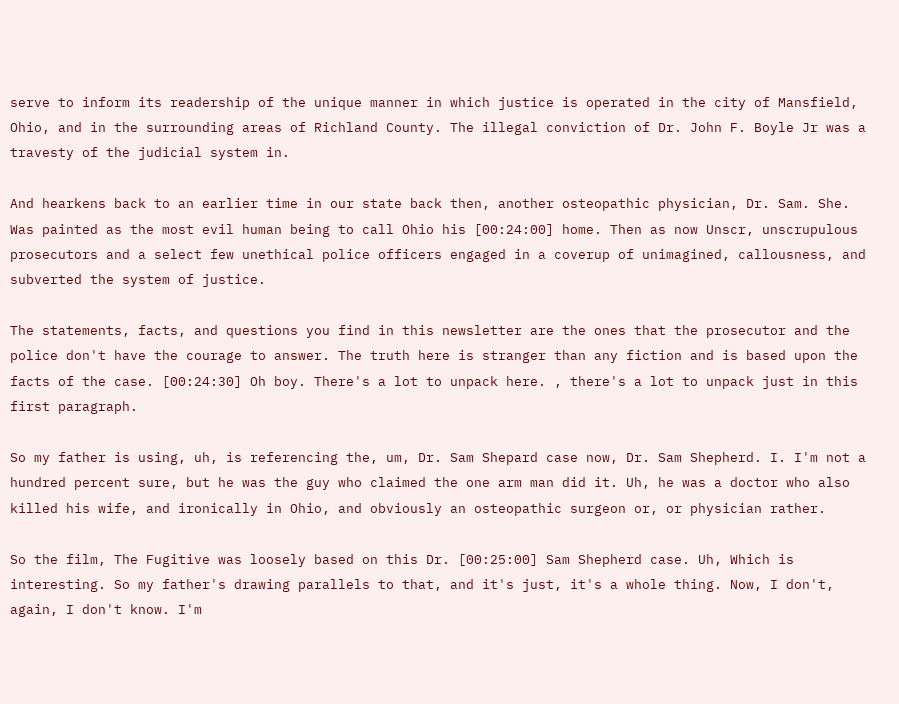serve to inform its readership of the unique manner in which justice is operated in the city of Mansfield, Ohio, and in the surrounding areas of Richland County. The illegal conviction of Dr. John F. Boyle Jr was a travesty of the judicial system in.

And hearkens back to an earlier time in our state back then, another osteopathic physician, Dr. Sam. She. Was painted as the most evil human being to call Ohio his [00:24:00] home. Then as now Unscr, unscrupulous prosecutors and a select few unethical police officers engaged in a coverup of unimagined, callousness, and subverted the system of justice.

The statements, facts, and questions you find in this newsletter are the ones that the prosecutor and the police don't have the courage to answer. The truth here is stranger than any fiction and is based upon the facts of the case. [00:24:30] Oh boy. There's a lot to unpack here. , there's a lot to unpack just in this first paragraph.

So my father is using, uh, is referencing the, um, Dr. Sam Shepard case now, Dr. Sam Shepherd. I. I'm not a hundred percent sure, but he was the guy who claimed the one arm man did it. Uh, he was a doctor who also killed his wife, and ironically in Ohio, and obviously an osteopathic surgeon or, or physician rather.

So the film, The Fugitive was loosely based on this Dr. [00:25:00] Sam Shepherd case. Uh, Which is interesting. So my father's drawing parallels to that, and it's just, it's a whole thing. Now, I don't, again, I don't know. I'm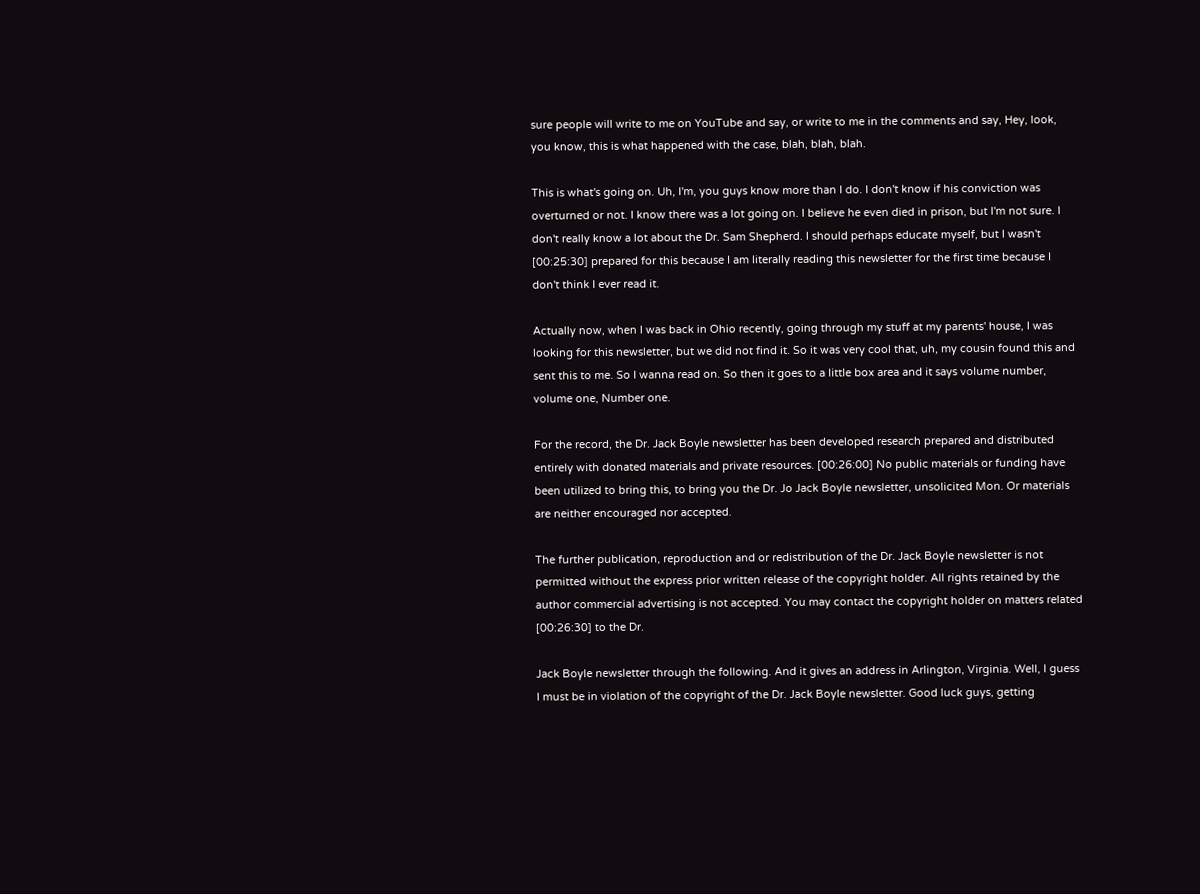sure people will write to me on YouTube and say, or write to me in the comments and say, Hey, look, you know, this is what happened with the case, blah, blah, blah.

This is what's going on. Uh, I'm, you guys know more than I do. I don't know if his conviction was overturned or not. I know there was a lot going on. I believe he even died in prison, but I'm not sure. I don't really know a lot about the Dr. Sam Shepherd. I should perhaps educate myself, but I wasn't [00:25:30] prepared for this because I am literally reading this newsletter for the first time because I don't think I ever read it.

Actually now, when I was back in Ohio recently, going through my stuff at my parents' house, I was looking for this newsletter, but we did not find it. So it was very cool that, uh, my cousin found this and sent this to me. So I wanna read on. So then it goes to a little box area and it says volume number, volume one, Number one.

For the record, the Dr. Jack Boyle newsletter has been developed research prepared and distributed entirely with donated materials and private resources. [00:26:00] No public materials or funding have been utilized to bring this, to bring you the Dr. Jo Jack Boyle newsletter, unsolicited Mon. Or materials are neither encouraged nor accepted.

The further publication, reproduction and or redistribution of the Dr. Jack Boyle newsletter is not permitted without the express prior written release of the copyright holder. All rights retained by the author commercial advertising is not accepted. You may contact the copyright holder on matters related [00:26:30] to the Dr.

Jack Boyle newsletter through the following. And it gives an address in Arlington, Virginia. Well, I guess I must be in violation of the copyright of the Dr. Jack Boyle newsletter. Good luck guys, getting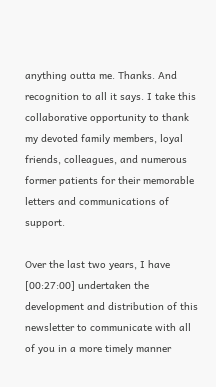anything outta me. Thanks. And recognition to all it says. I take this collaborative opportunity to thank my devoted family members, loyal friends, colleagues, and numerous former patients for their memorable letters and communications of support.

Over the last two years, I have [00:27:00] undertaken the development and distribution of this newsletter to communicate with all of you in a more timely manner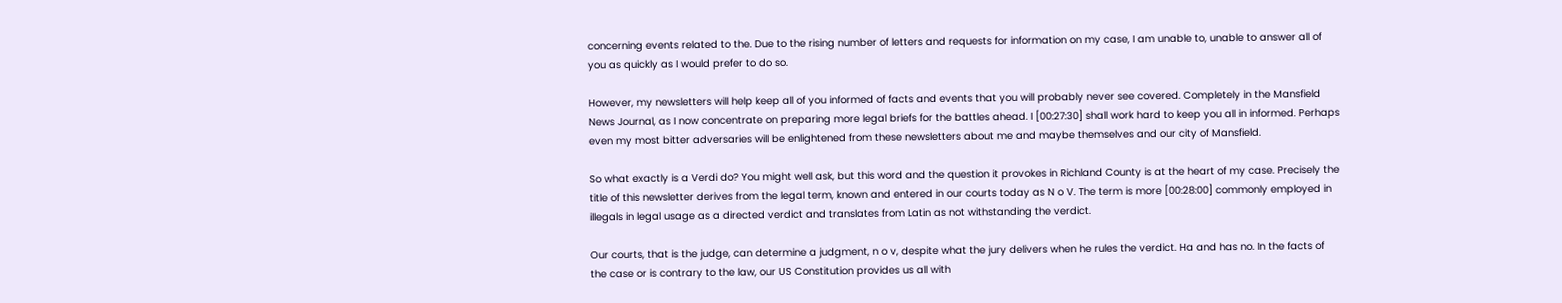concerning events related to the. Due to the rising number of letters and requests for information on my case, I am unable to, unable to answer all of you as quickly as I would prefer to do so.

However, my newsletters will help keep all of you informed of facts and events that you will probably never see covered. Completely in the Mansfield News Journal, as I now concentrate on preparing more legal briefs for the battles ahead. I [00:27:30] shall work hard to keep you all in informed. Perhaps even my most bitter adversaries will be enlightened from these newsletters about me and maybe themselves and our city of Mansfield.

So what exactly is a Verdi do? You might well ask, but this word and the question it provokes in Richland County is at the heart of my case. Precisely the title of this newsletter derives from the legal term, known and entered in our courts today as N o V. The term is more [00:28:00] commonly employed in illegals in legal usage as a directed verdict and translates from Latin as not withstanding the verdict.

Our courts, that is the judge, can determine a judgment, n o v, despite what the jury delivers when he rules the verdict. Ha and has no. In the facts of the case or is contrary to the law, our US Constitution provides us all with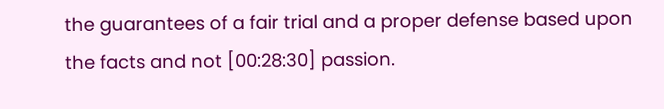the guarantees of a fair trial and a proper defense based upon the facts and not [00:28:30] passion.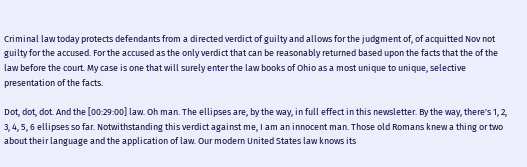Criminal law today protects defendants from a directed verdict of guilty and allows for the judgment of, of acquitted Nov not guilty for the accused. For the accused as the only verdict that can be reasonably returned based upon the facts that the of the law before the court. My case is one that will surely enter the law books of Ohio as a most unique to unique, selective presentation of the facts.

Dot, dot, dot. And the [00:29:00] law. Oh man. The ellipses are, by the way, in full effect in this newsletter. By the way, there's 1, 2, 3, 4, 5, 6 ellipses so far. Notwithstanding this verdict against me, I am an innocent man. Those old Romans knew a thing or two about their language and the application of law. Our modern United States law knows its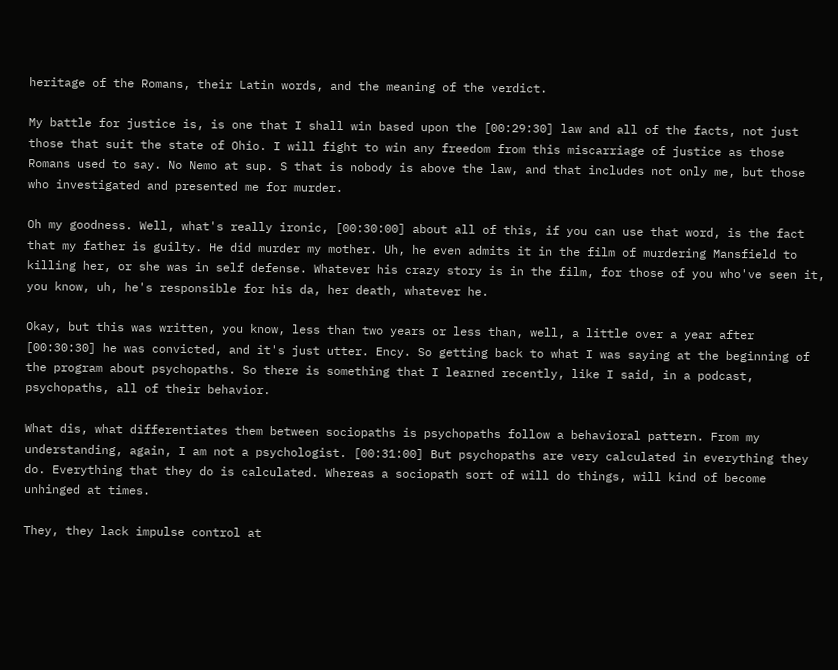heritage of the Romans, their Latin words, and the meaning of the verdict.

My battle for justice is, is one that I shall win based upon the [00:29:30] law and all of the facts, not just those that suit the state of Ohio. I will fight to win any freedom from this miscarriage of justice as those Romans used to say. No Nemo at sup. S that is nobody is above the law, and that includes not only me, but those who investigated and presented me for murder.

Oh my goodness. Well, what's really ironic, [00:30:00] about all of this, if you can use that word, is the fact that my father is guilty. He did murder my mother. Uh, he even admits it in the film of murdering Mansfield to killing her, or she was in self defense. Whatever his crazy story is in the film, for those of you who've seen it, you know, uh, he's responsible for his da, her death, whatever he.

Okay, but this was written, you know, less than two years or less than, well, a little over a year after [00:30:30] he was convicted, and it's just utter. Ency. So getting back to what I was saying at the beginning of the program about psychopaths. So there is something that I learned recently, like I said, in a podcast, psychopaths, all of their behavior.

What dis, what differentiates them between sociopaths is psychopaths follow a behavioral pattern. From my understanding, again, I am not a psychologist. [00:31:00] But psychopaths are very calculated in everything they do. Everything that they do is calculated. Whereas a sociopath sort of will do things, will kind of become unhinged at times.

They, they lack impulse control at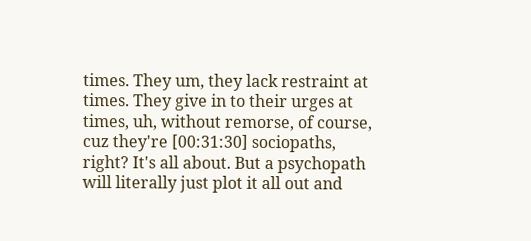times. They um, they lack restraint at times. They give in to their urges at times, uh, without remorse, of course, cuz they're [00:31:30] sociopaths, right? It's all about. But a psychopath will literally just plot it all out and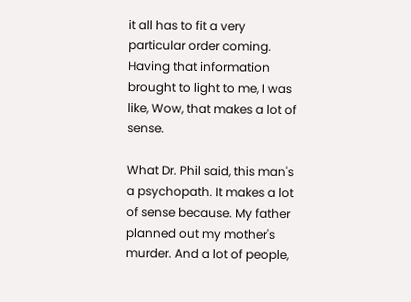it all has to fit a very particular order coming. Having that information brought to light to me, I was like, Wow, that makes a lot of sense.

What Dr. Phil said, this man's a psychopath. It makes a lot of sense because. My father planned out my mother's murder. And a lot of people,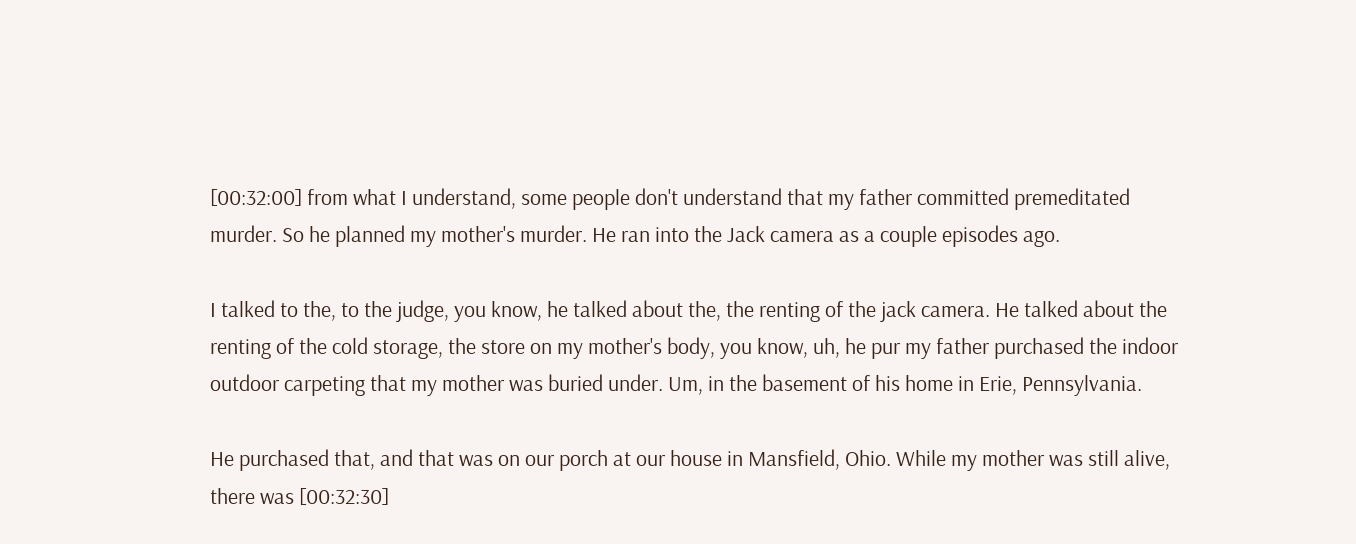[00:32:00] from what I understand, some people don't understand that my father committed premeditated murder. So he planned my mother's murder. He ran into the Jack camera as a couple episodes ago.

I talked to the, to the judge, you know, he talked about the, the renting of the jack camera. He talked about the renting of the cold storage, the store on my mother's body, you know, uh, he pur my father purchased the indoor outdoor carpeting that my mother was buried under. Um, in the basement of his home in Erie, Pennsylvania.

He purchased that, and that was on our porch at our house in Mansfield, Ohio. While my mother was still alive, there was [00:32:30]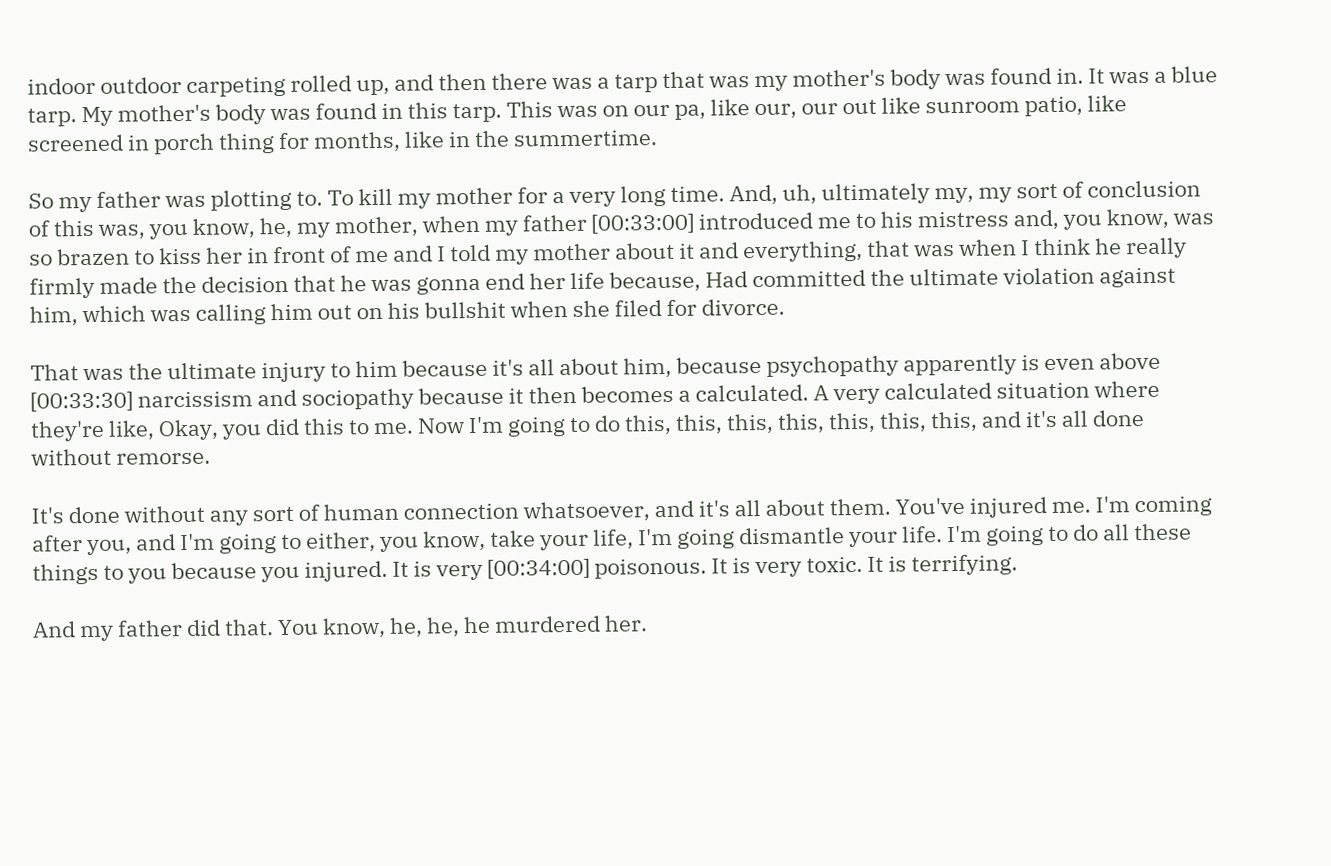indoor outdoor carpeting rolled up, and then there was a tarp that was my mother's body was found in. It was a blue tarp. My mother's body was found in this tarp. This was on our pa, like our, our out like sunroom patio, like screened in porch thing for months, like in the summertime.

So my father was plotting to. To kill my mother for a very long time. And, uh, ultimately my, my sort of conclusion of this was, you know, he, my mother, when my father [00:33:00] introduced me to his mistress and, you know, was so brazen to kiss her in front of me and I told my mother about it and everything, that was when I think he really firmly made the decision that he was gonna end her life because, Had committed the ultimate violation against him, which was calling him out on his bullshit when she filed for divorce.

That was the ultimate injury to him because it's all about him, because psychopathy apparently is even above [00:33:30] narcissism and sociopathy because it then becomes a calculated. A very calculated situation where they're like, Okay, you did this to me. Now I'm going to do this, this, this, this, this, this, this, and it's all done without remorse.

It's done without any sort of human connection whatsoever, and it's all about them. You've injured me. I'm coming after you, and I'm going to either, you know, take your life, I'm going dismantle your life. I'm going to do all these things to you because you injured. It is very [00:34:00] poisonous. It is very toxic. It is terrifying.

And my father did that. You know, he, he, he murdered her.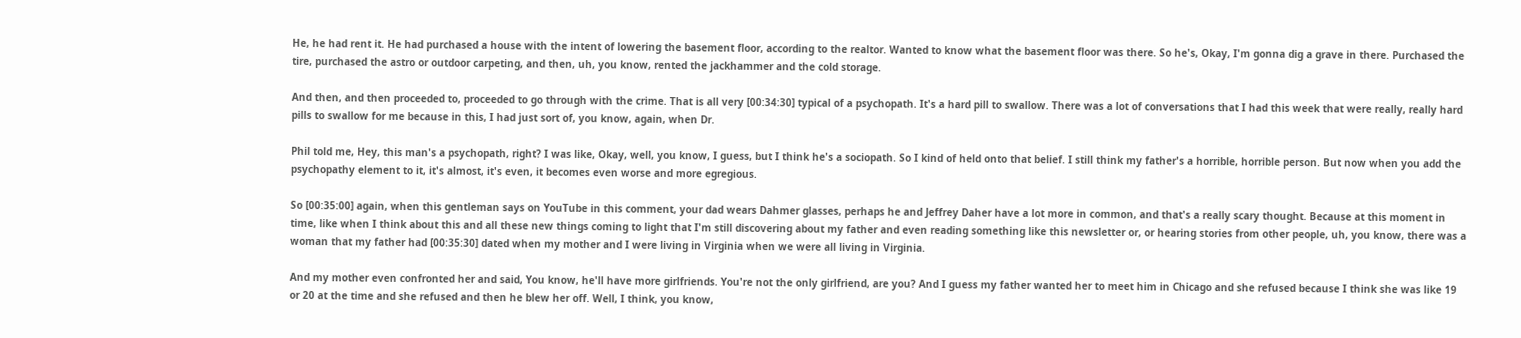He, he had rent it. He had purchased a house with the intent of lowering the basement floor, according to the realtor. Wanted to know what the basement floor was there. So he's, Okay, I'm gonna dig a grave in there. Purchased the tire, purchased the astro or outdoor carpeting, and then, uh, you know, rented the jackhammer and the cold storage.

And then, and then proceeded to, proceeded to go through with the crime. That is all very [00:34:30] typical of a psychopath. It's a hard pill to swallow. There was a lot of conversations that I had this week that were really, really hard pills to swallow for me because in this, I had just sort of, you know, again, when Dr.

Phil told me, Hey, this man's a psychopath, right? I was like, Okay, well, you know, I guess, but I think he's a sociopath. So I kind of held onto that belief. I still think my father's a horrible, horrible person. But now when you add the psychopathy element to it, it's almost, it's even, it becomes even worse and more egregious.

So [00:35:00] again, when this gentleman says on YouTube in this comment, your dad wears Dahmer glasses, perhaps he and Jeffrey Daher have a lot more in common, and that's a really scary thought. Because at this moment in time, like when I think about this and all these new things coming to light that I'm still discovering about my father and even reading something like this newsletter or, or hearing stories from other people, uh, you know, there was a woman that my father had [00:35:30] dated when my mother and I were living in Virginia when we were all living in Virginia.

And my mother even confronted her and said, You know, he'll have more girlfriends. You're not the only girlfriend, are you? And I guess my father wanted her to meet him in Chicago and she refused because I think she was like 19 or 20 at the time and she refused and then he blew her off. Well, I think, you know,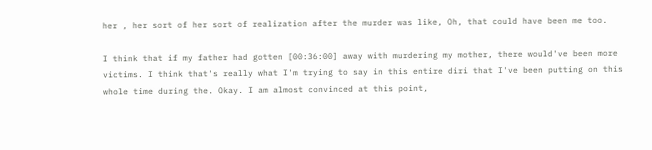her , her sort of her sort of realization after the murder was like, Oh, that could have been me too.

I think that if my father had gotten [00:36:00] away with murdering my mother, there would've been more victims. I think that's really what I'm trying to say in this entire diri that I've been putting on this whole time during the. Okay. I am almost convinced at this point,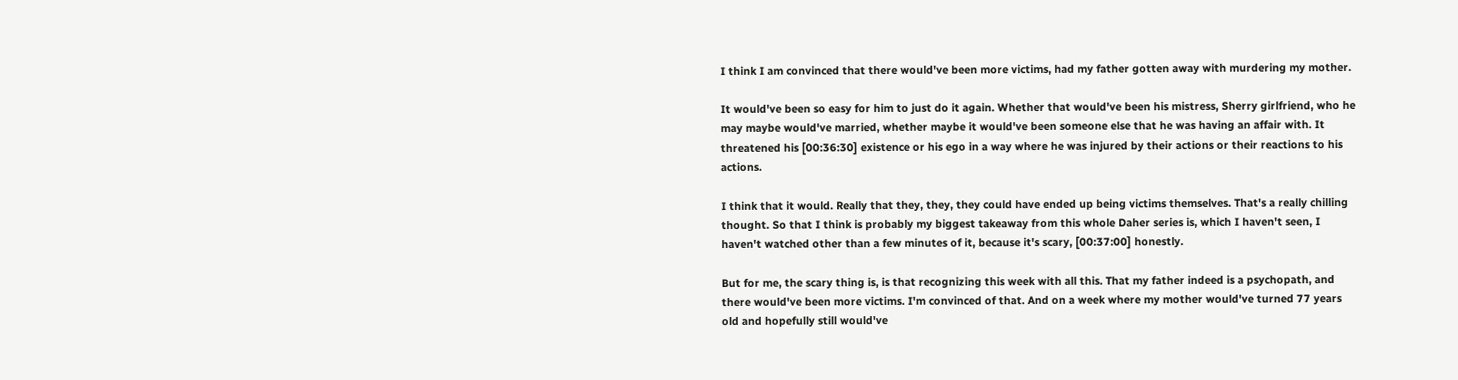I think I am convinced that there would've been more victims, had my father gotten away with murdering my mother.

It would've been so easy for him to just do it again. Whether that would've been his mistress, Sherry girlfriend, who he may maybe would've married, whether maybe it would've been someone else that he was having an affair with. It threatened his [00:36:30] existence or his ego in a way where he was injured by their actions or their reactions to his actions.

I think that it would. Really that they, they, they could have ended up being victims themselves. That's a really chilling thought. So that I think is probably my biggest takeaway from this whole Daher series is, which I haven't seen, I haven't watched other than a few minutes of it, because it's scary, [00:37:00] honestly.

But for me, the scary thing is, is that recognizing this week with all this. That my father indeed is a psychopath, and there would've been more victims. I'm convinced of that. And on a week where my mother would've turned 77 years old and hopefully still would've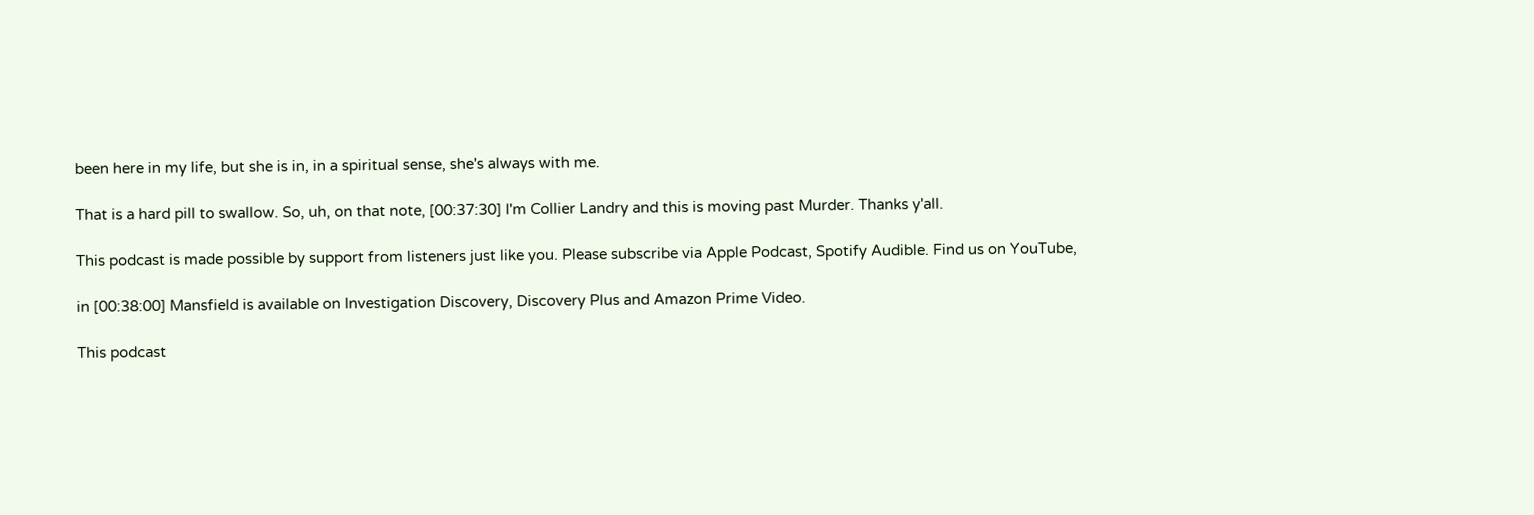been here in my life, but she is in, in a spiritual sense, she's always with me.

That is a hard pill to swallow. So, uh, on that note, [00:37:30] I'm Collier Landry and this is moving past Murder. Thanks y'all.

This podcast is made possible by support from listeners just like you. Please subscribe via Apple Podcast, Spotify Audible. Find us on YouTube,

in [00:38:00] Mansfield is available on Investigation Discovery, Discovery Plus and Amazon Prime Video.

This podcast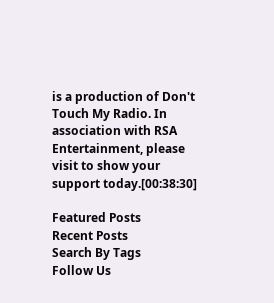is a production of Don't Touch My Radio. In association with RSA Entertainment, please visit to show your support today.[00:38:30]

Featured Posts
Recent Posts
Search By Tags
Follow Us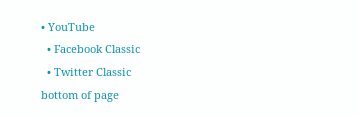• YouTube
  • Facebook Classic
  • Twitter Classic
bottom of page